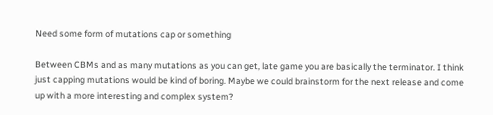Need some form of mutations cap or something

Between CBMs and as many mutations as you can get, late game you are basically the terminator. I think just capping mutations would be kind of boring. Maybe we could brainstorm for the next release and come up with a more interesting and complex system?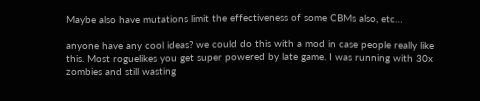Maybe also have mutations limit the effectiveness of some CBMs also, etc…

anyone have any cool ideas? we could do this with a mod in case people really like this. Most roguelikes you get super powered by late game. I was running with 30x zombies and still wasting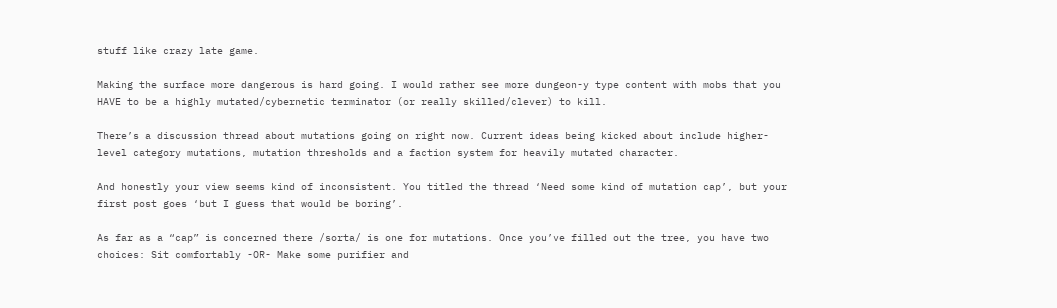stuff like crazy late game.

Making the surface more dangerous is hard going. I would rather see more dungeon-y type content with mobs that you HAVE to be a highly mutated/cybernetic terminator (or really skilled/clever) to kill.

There’s a discussion thread about mutations going on right now. Current ideas being kicked about include higher-level category mutations, mutation thresholds and a faction system for heavily mutated character.

And honestly your view seems kind of inconsistent. You titled the thread ‘Need some kind of mutation cap’, but your first post goes ‘but I guess that would be boring’.

As far as a “cap” is concerned there /sorta/ is one for mutations. Once you’ve filled out the tree, you have two choices: Sit comfortably -OR- Make some purifier and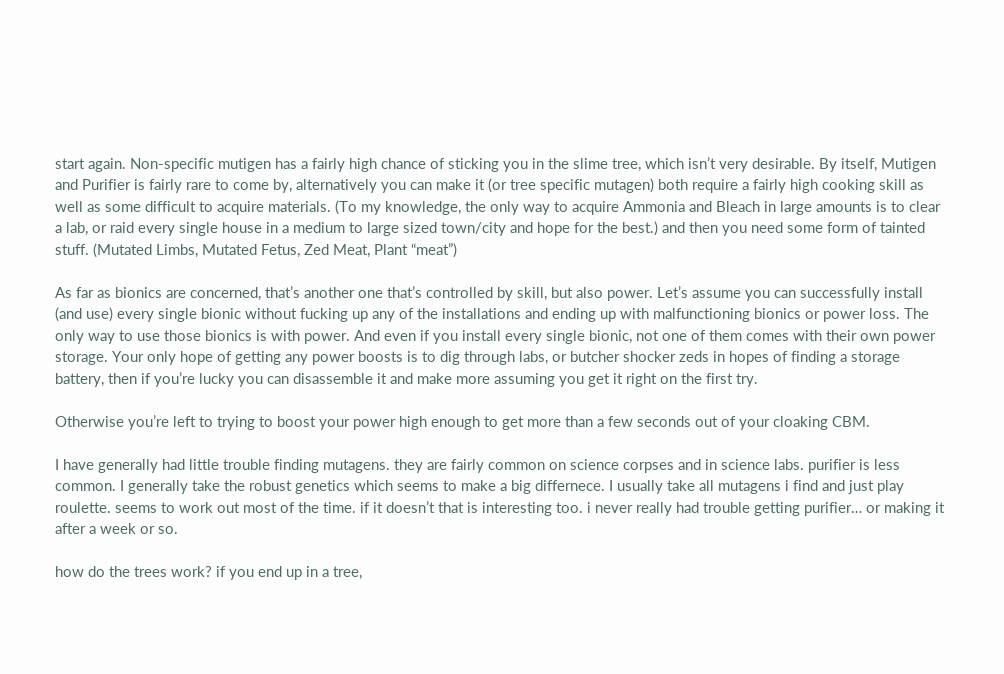start again. Non-specific mutigen has a fairly high chance of sticking you in the slime tree, which isn’t very desirable. By itself, Mutigen and Purifier is fairly rare to come by, alternatively you can make it (or tree specific mutagen) both require a fairly high cooking skill as well as some difficult to acquire materials. (To my knowledge, the only way to acquire Ammonia and Bleach in large amounts is to clear a lab, or raid every single house in a medium to large sized town/city and hope for the best.) and then you need some form of tainted stuff. (Mutated Limbs, Mutated Fetus, Zed Meat, Plant “meat”)

As far as bionics are concerned, that’s another one that’s controlled by skill, but also power. Let’s assume you can successfully install (and use) every single bionic without fucking up any of the installations and ending up with malfunctioning bionics or power loss. The only way to use those bionics is with power. And even if you install every single bionic, not one of them comes with their own power storage. Your only hope of getting any power boosts is to dig through labs, or butcher shocker zeds in hopes of finding a storage battery, then if you’re lucky you can disassemble it and make more assuming you get it right on the first try.

Otherwise you’re left to trying to boost your power high enough to get more than a few seconds out of your cloaking CBM.

I have generally had little trouble finding mutagens. they are fairly common on science corpses and in science labs. purifier is less common. I generally take the robust genetics which seems to make a big differnece. I usually take all mutagens i find and just play roulette. seems to work out most of the time. if it doesn’t that is interesting too. i never really had trouble getting purifier… or making it after a week or so.

how do the trees work? if you end up in a tree,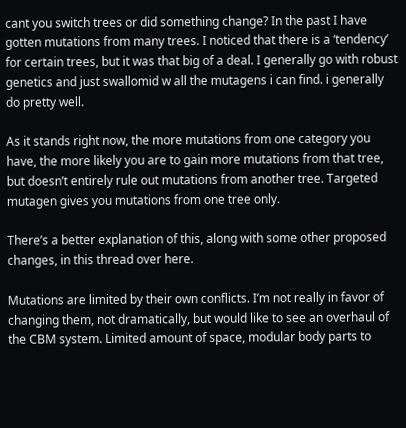cant you switch trees or did something change? In the past I have gotten mutations from many trees. I noticed that there is a ‘tendency’ for certain trees, but it was that big of a deal. I generally go with robust genetics and just swallomid w all the mutagens i can find. i generally do pretty well.

As it stands right now, the more mutations from one category you have, the more likely you are to gain more mutations from that tree, but doesn’t entirely rule out mutations from another tree. Targeted mutagen gives you mutations from one tree only.

There’s a better explanation of this, along with some other proposed changes, in this thread over here.

Mutations are limited by their own conflicts. I’m not really in favor of changing them, not dramatically, but would like to see an overhaul of the CBM system. Limited amount of space, modular body parts to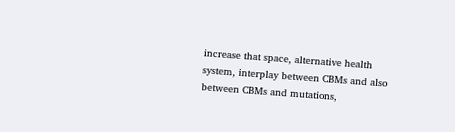increase that space, alternative health system, interplay between CBMs and also between CBMs and mutations,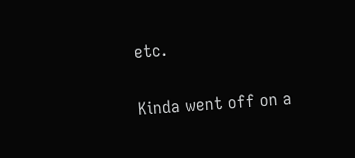etc.

Kinda went off on a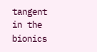tangent in the bionics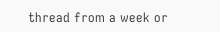thread from a week or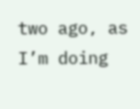two ago, as I’m doing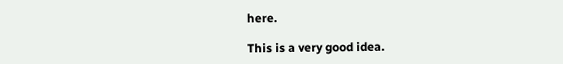here.

This is a very good idea.